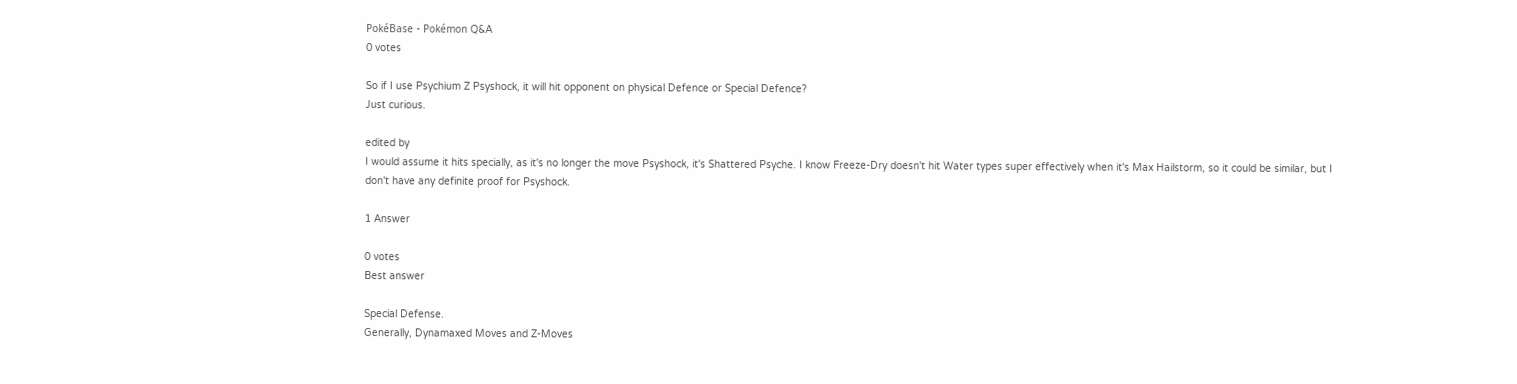PokéBase - Pokémon Q&A
0 votes

So if I use Psychium Z Psyshock, it will hit opponent on physical Defence or Special Defence?
Just curious.

edited by
I would assume it hits specially, as it's no longer the move Psyshock, it's Shattered Psyche. I know Freeze-Dry doesn't hit Water types super effectively when it's Max Hailstorm, so it could be similar, but I don't have any definite proof for Psyshock.

1 Answer

0 votes
Best answer

Special Defense.
Generally, Dynamaxed Moves and Z-Moves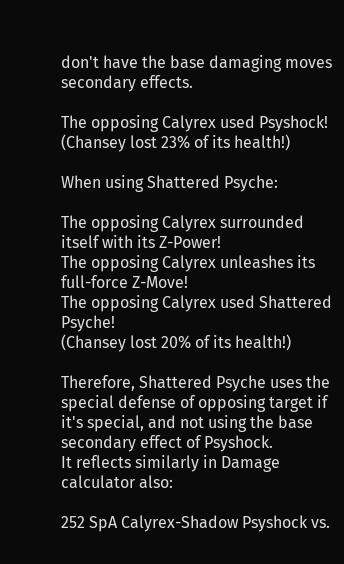don't have the base damaging moves secondary effects.

The opposing Calyrex used Psyshock!
(Chansey lost 23% of its health!)

When using Shattered Psyche:

The opposing Calyrex surrounded itself with its Z-Power!
The opposing Calyrex unleashes its full-force Z-Move!
The opposing Calyrex used Shattered Psyche!
(Chansey lost 20% of its health!)

Therefore, Shattered Psyche uses the special defense of opposing target if it's special, and not using the base secondary effect of Psyshock.
It reflects similarly in Damage calculator also:

252 SpA Calyrex-Shadow Psyshock vs.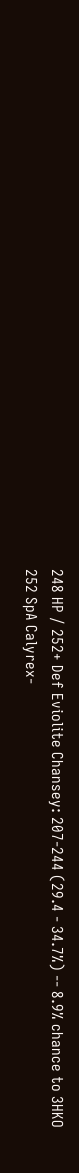248 HP / 252+ Def Eviolite Chansey: 207-244 (29.4 - 34.7%) -- 8.9% chance to 3HKO
252 SpA Calyrex-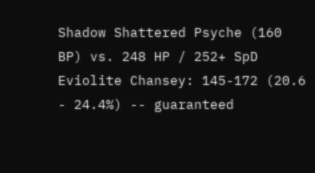Shadow Shattered Psyche (160 BP) vs. 248 HP / 252+ SpD Eviolite Chansey: 145-172 (20.6 - 24.4%) -- guaranteed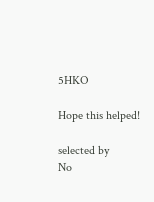5HKO

Hope this helped!

selected by
No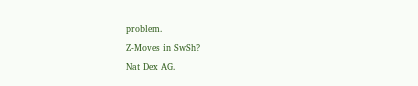problem.
Z-Moves in SwSh?
Nat Dex AG.